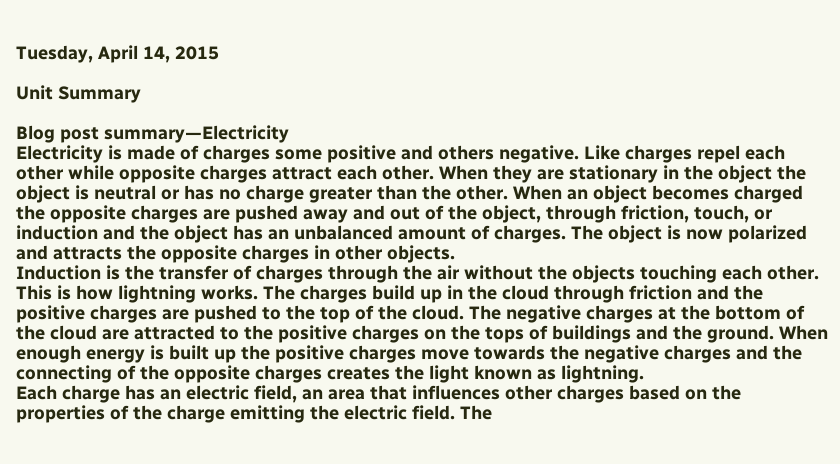Tuesday, April 14, 2015

Unit Summary

Blog post summary—Electricity
Electricity is made of charges some positive and others negative. Like charges repel each other while opposite charges attract each other. When they are stationary in the object the object is neutral or has no charge greater than the other. When an object becomes charged the opposite charges are pushed away and out of the object, through friction, touch, or induction and the object has an unbalanced amount of charges. The object is now polarized and attracts the opposite charges in other objects.
Induction is the transfer of charges through the air without the objects touching each other. This is how lightning works. The charges build up in the cloud through friction and the positive charges are pushed to the top of the cloud. The negative charges at the bottom of the cloud are attracted to the positive charges on the tops of buildings and the ground. When enough energy is built up the positive charges move towards the negative charges and the connecting of the opposite charges creates the light known as lightning.
Each charge has an electric field, an area that influences other charges based on the properties of the charge emitting the electric field. The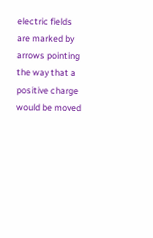electric fields are marked by arrows pointing the way that a positive charge would be moved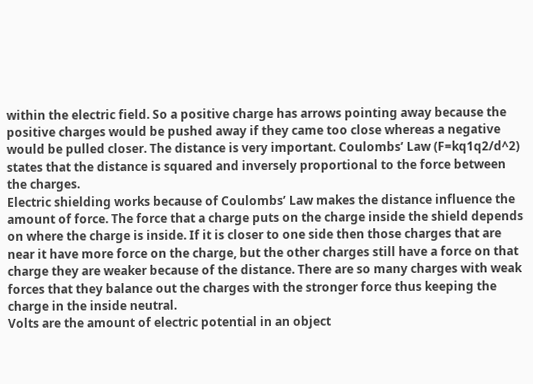within the electric field. So a positive charge has arrows pointing away because the positive charges would be pushed away if they came too close whereas a negative would be pulled closer. The distance is very important. Coulombs’ Law (F=kq1q2/d^2) states that the distance is squared and inversely proportional to the force between the charges.
Electric shielding works because of Coulombs’ Law makes the distance influence the amount of force. The force that a charge puts on the charge inside the shield depends on where the charge is inside. If it is closer to one side then those charges that are near it have more force on the charge, but the other charges still have a force on that charge they are weaker because of the distance. There are so many charges with weak forces that they balance out the charges with the stronger force thus keeping the charge in the inside neutral.
Volts are the amount of electric potential in an object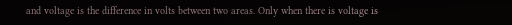and voltage is the difference in volts between two areas. Only when there is voltage is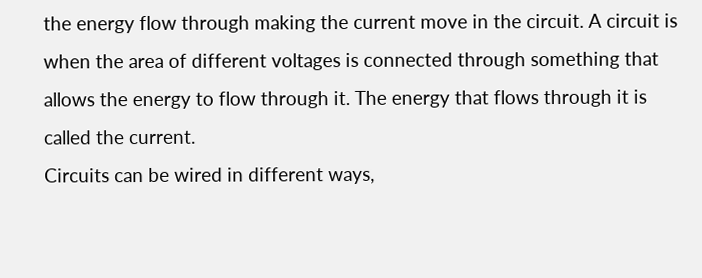the energy flow through making the current move in the circuit. A circuit is when the area of different voltages is connected through something that allows the energy to flow through it. The energy that flows through it is called the current.
Circuits can be wired in different ways,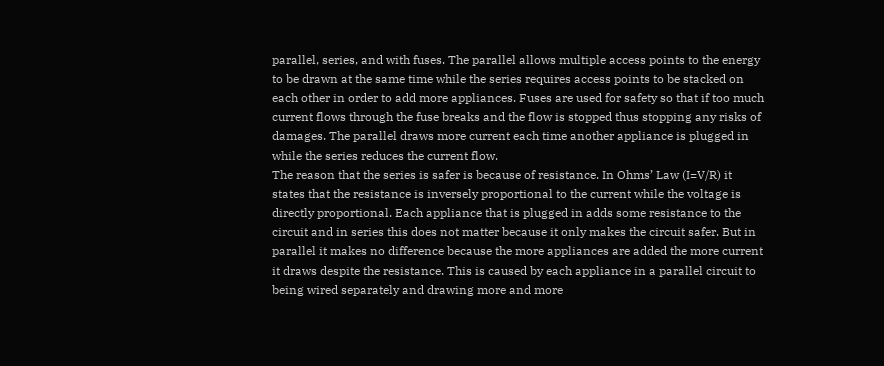parallel, series, and with fuses. The parallel allows multiple access points to the energy to be drawn at the same time while the series requires access points to be stacked on each other in order to add more appliances. Fuses are used for safety so that if too much current flows through the fuse breaks and the flow is stopped thus stopping any risks of damages. The parallel draws more current each time another appliance is plugged in while the series reduces the current flow.
The reason that the series is safer is because of resistance. In Ohms’ Law (I=V/R) it states that the resistance is inversely proportional to the current while the voltage is directly proportional. Each appliance that is plugged in adds some resistance to the circuit and in series this does not matter because it only makes the circuit safer. But in parallel it makes no difference because the more appliances are added the more current it draws despite the resistance. This is caused by each appliance in a parallel circuit to being wired separately and drawing more and more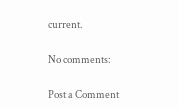current.

No comments:

Post a Comment